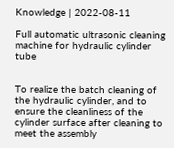Knowledge | 2022-08-11

Full automatic ultrasonic cleaning machine for hydraulic cylinder tube


To realize the batch cleaning of the hydraulic cylinder, and to ensure the cleanliness of the cylinder surface after cleaning to meet the assembly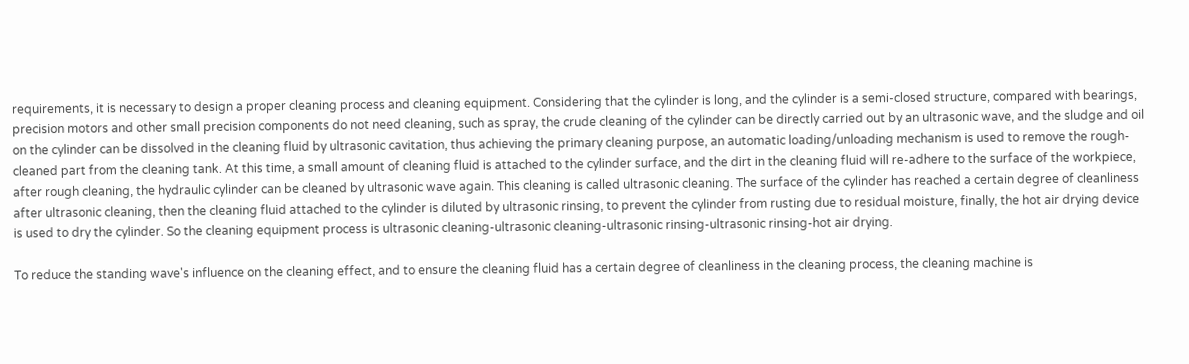requirements, it is necessary to design a proper cleaning process and cleaning equipment. Considering that the cylinder is long, and the cylinder is a semi-closed structure, compared with bearings, precision motors and other small precision components do not need cleaning, such as spray, the crude cleaning of the cylinder can be directly carried out by an ultrasonic wave, and the sludge and oil on the cylinder can be dissolved in the cleaning fluid by ultrasonic cavitation, thus achieving the primary cleaning purpose, an automatic loading/unloading mechanism is used to remove the rough-cleaned part from the cleaning tank. At this time, a small amount of cleaning fluid is attached to the cylinder surface, and the dirt in the cleaning fluid will re-adhere to the surface of the workpiece, after rough cleaning, the hydraulic cylinder can be cleaned by ultrasonic wave again. This cleaning is called ultrasonic cleaning. The surface of the cylinder has reached a certain degree of cleanliness after ultrasonic cleaning, then the cleaning fluid attached to the cylinder is diluted by ultrasonic rinsing, to prevent the cylinder from rusting due to residual moisture, finally, the hot air drying device is used to dry the cylinder. So the cleaning equipment process is ultrasonic cleaning-ultrasonic cleaning-ultrasonic rinsing-ultrasonic rinsing-hot air drying.

To reduce the standing wave's influence on the cleaning effect, and to ensure the cleaning fluid has a certain degree of cleanliness in the cleaning process, the cleaning machine is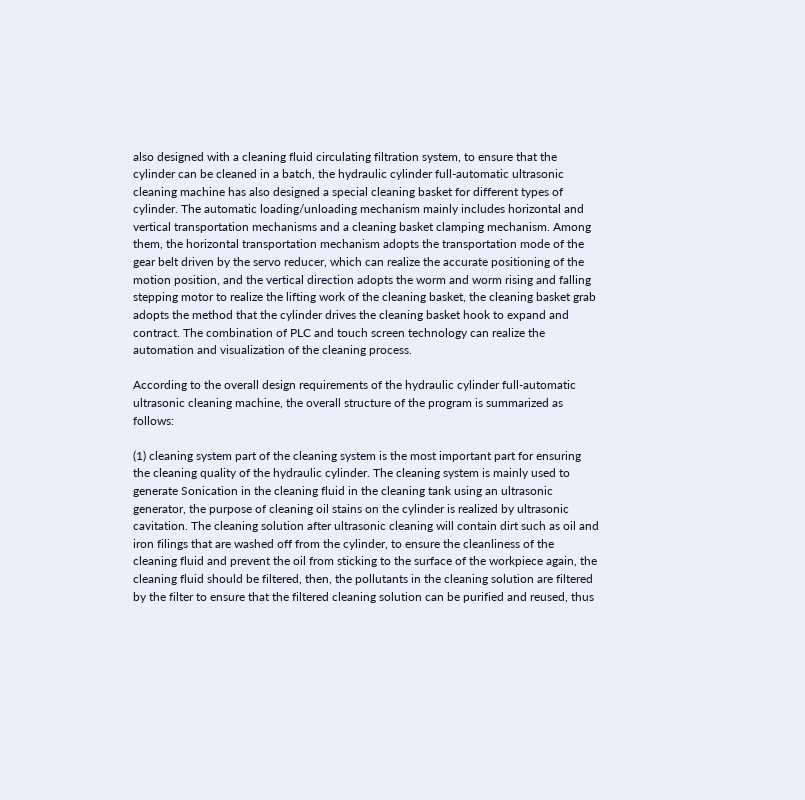also designed with a cleaning fluid circulating filtration system, to ensure that the cylinder can be cleaned in a batch, the hydraulic cylinder full-automatic ultrasonic cleaning machine has also designed a special cleaning basket for different types of cylinder. The automatic loading/unloading mechanism mainly includes horizontal and vertical transportation mechanisms and a cleaning basket clamping mechanism. Among them, the horizontal transportation mechanism adopts the transportation mode of the gear belt driven by the servo reducer, which can realize the accurate positioning of the motion position, and the vertical direction adopts the worm and worm rising and falling stepping motor to realize the lifting work of the cleaning basket, the cleaning basket grab adopts the method that the cylinder drives the cleaning basket hook to expand and contract. The combination of PLC and touch screen technology can realize the automation and visualization of the cleaning process.

According to the overall design requirements of the hydraulic cylinder full-automatic ultrasonic cleaning machine, the overall structure of the program is summarized as follows:

(1) cleaning system part of the cleaning system is the most important part for ensuring the cleaning quality of the hydraulic cylinder. The cleaning system is mainly used to generate Sonication in the cleaning fluid in the cleaning tank using an ultrasonic generator, the purpose of cleaning oil stains on the cylinder is realized by ultrasonic cavitation. The cleaning solution after ultrasonic cleaning will contain dirt such as oil and iron filings that are washed off from the cylinder, to ensure the cleanliness of the cleaning fluid and prevent the oil from sticking to the surface of the workpiece again, the cleaning fluid should be filtered, then, the pollutants in the cleaning solution are filtered by the filter to ensure that the filtered cleaning solution can be purified and reused, thus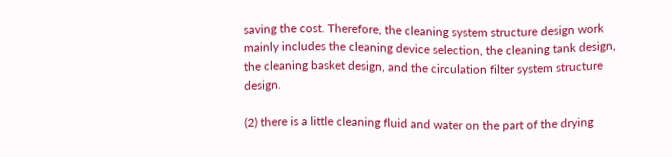saving the cost. Therefore, the cleaning system structure design work mainly includes the cleaning device selection, the cleaning tank design, the cleaning basket design, and the circulation filter system structure design.

(2) there is a little cleaning fluid and water on the part of the drying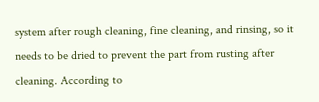system after rough cleaning, fine cleaning, and rinsing, so it needs to be dried to prevent the part from rusting after cleaning. According to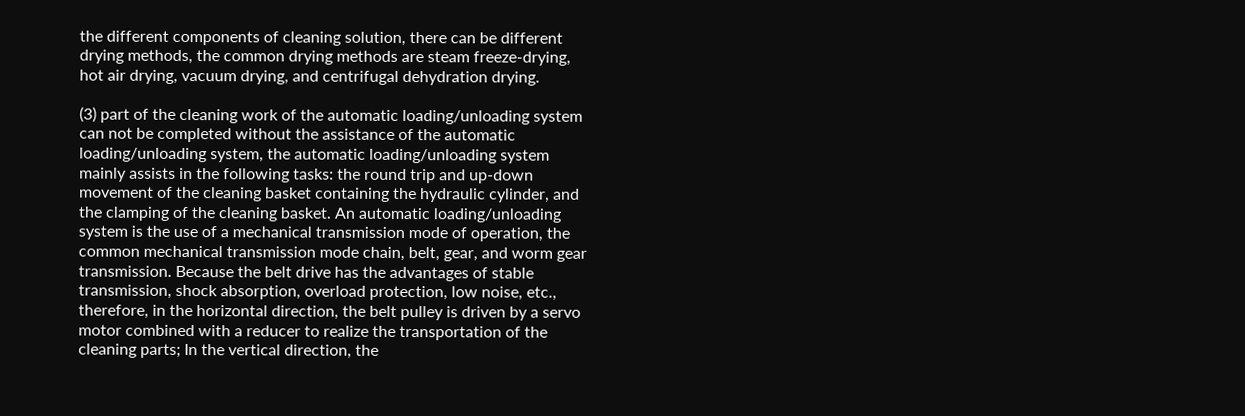the different components of cleaning solution, there can be different drying methods, the common drying methods are steam freeze-drying, hot air drying, vacuum drying, and centrifugal dehydration drying.

(3) part of the cleaning work of the automatic loading/unloading system can not be completed without the assistance of the automatic loading/unloading system, the automatic loading/unloading system mainly assists in the following tasks: the round trip and up-down movement of the cleaning basket containing the hydraulic cylinder, and the clamping of the cleaning basket. An automatic loading/unloading system is the use of a mechanical transmission mode of operation, the common mechanical transmission mode chain, belt, gear, and worm gear transmission. Because the belt drive has the advantages of stable transmission, shock absorption, overload protection, low noise, etc., therefore, in the horizontal direction, the belt pulley is driven by a servo motor combined with a reducer to realize the transportation of the cleaning parts; In the vertical direction, the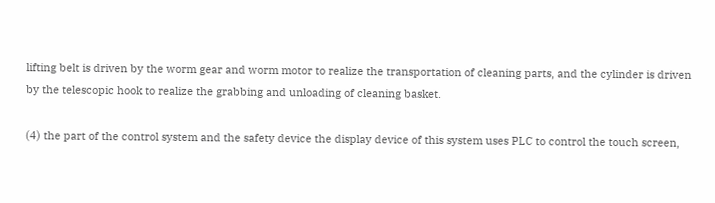lifting belt is driven by the worm gear and worm motor to realize the transportation of cleaning parts, and the cylinder is driven by the telescopic hook to realize the grabbing and unloading of cleaning basket.

(4) the part of the control system and the safety device the display device of this system uses PLC to control the touch screen,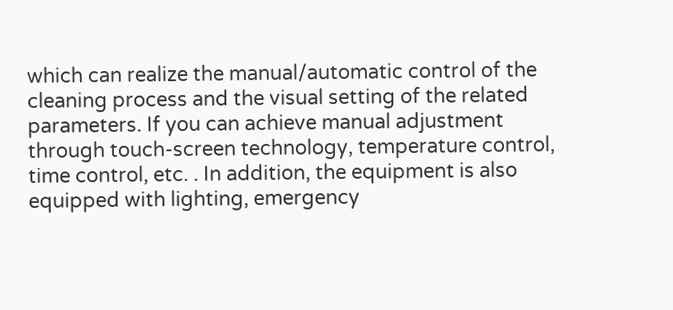which can realize the manual/automatic control of the cleaning process and the visual setting of the related parameters. If you can achieve manual adjustment through touch-screen technology, temperature control, time control, etc. . In addition, the equipment is also equipped with lighting, emergency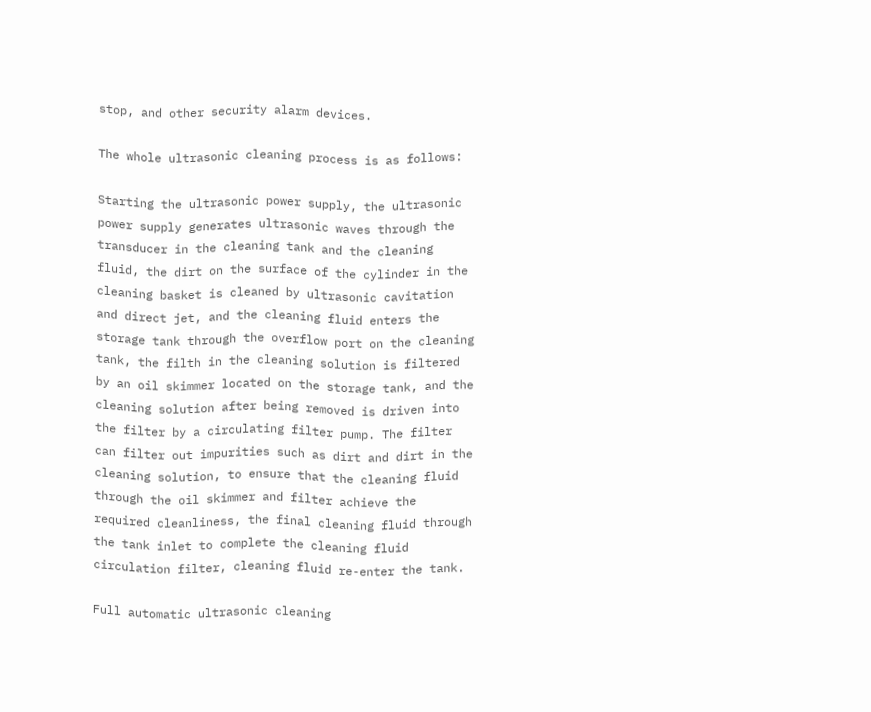stop, and other security alarm devices.

The whole ultrasonic cleaning process is as follows:

Starting the ultrasonic power supply, the ultrasonic power supply generates ultrasonic waves through the transducer in the cleaning tank and the cleaning fluid, the dirt on the surface of the cylinder in the cleaning basket is cleaned by ultrasonic cavitation and direct jet, and the cleaning fluid enters the storage tank through the overflow port on the cleaning tank, the filth in the cleaning solution is filtered by an oil skimmer located on the storage tank, and the cleaning solution after being removed is driven into the filter by a circulating filter pump. The filter can filter out impurities such as dirt and dirt in the cleaning solution, to ensure that the cleaning fluid through the oil skimmer and filter achieve the required cleanliness, the final cleaning fluid through the tank inlet to complete the cleaning fluid circulation filter, cleaning fluid re-enter the tank.

Full automatic ultrasonic cleaning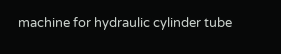machine for hydraulic cylinder tube